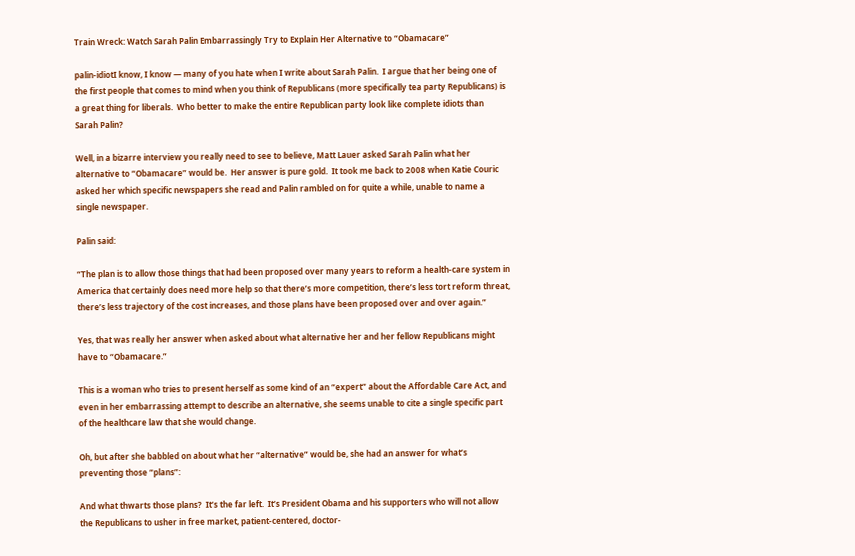Train Wreck: Watch Sarah Palin Embarrassingly Try to Explain Her Alternative to “Obamacare”

palin-idiotI know, I know — many of you hate when I write about Sarah Palin.  I argue that her being one of the first people that comes to mind when you think of Republicans (more specifically tea party Republicans) is a great thing for liberals.  Who better to make the entire Republican party look like complete idiots than Sarah Palin?

Well, in a bizarre interview you really need to see to believe, Matt Lauer asked Sarah Palin what her alternative to “Obamacare” would be.  Her answer is pure gold.  It took me back to 2008 when Katie Couric asked her which specific newspapers she read and Palin rambled on for quite a while, unable to name a single newspaper.

Palin said:

“The plan is to allow those things that had been proposed over many years to reform a health-care system in America that certainly does need more help so that there’s more competition, there’s less tort reform threat, there’s less trajectory of the cost increases, and those plans have been proposed over and over again.”

Yes, that was really her answer when asked about what alternative her and her fellow Republicans might have to “Obamacare.”

This is a woman who tries to present herself as some kind of an “expert” about the Affordable Care Act, and even in her embarrassing attempt to describe an alternative, she seems unable to cite a single specific part of the healthcare law that she would change.

Oh, but after she babbled on about what her “alternative” would be, she had an answer for what’s preventing those “plans”:

And what thwarts those plans?  It’s the far left.  It’s President Obama and his supporters who will not allow the Republicans to usher in free market, patient-centered, doctor-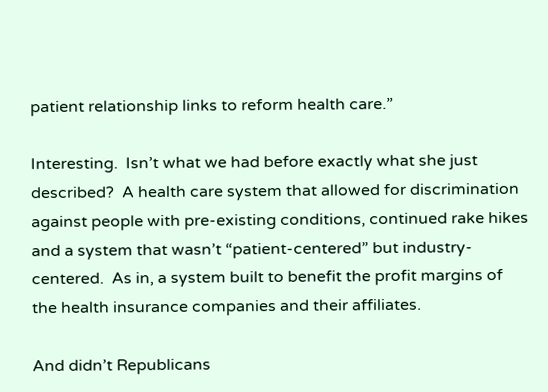patient relationship links to reform health care.”

Interesting.  Isn’t what we had before exactly what she just described?  A health care system that allowed for discrimination against people with pre-existing conditions, continued rake hikes and a system that wasn’t “patient-centered” but industry-centered.  As in, a system built to benefit the profit margins of the health insurance companies and their affiliates.

And didn’t Republicans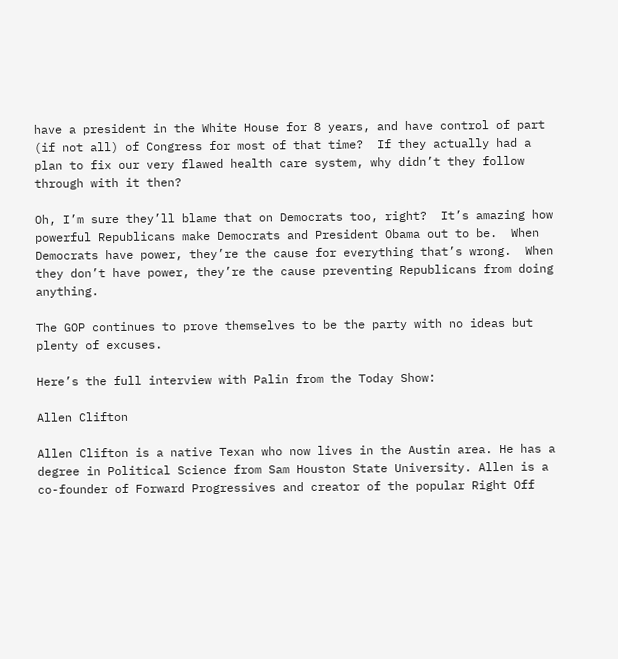have a president in the White House for 8 years, and have control of part (if not all) of Congress for most of that time?  If they actually had a plan to fix our very flawed health care system, why didn’t they follow through with it then?

Oh, I’m sure they’ll blame that on Democrats too, right?  It’s amazing how powerful Republicans make Democrats and President Obama out to be.  When Democrats have power, they’re the cause for everything that’s wrong.  When they don’t have power, they’re the cause preventing Republicans from doing anything.

The GOP continues to prove themselves to be the party with no ideas but plenty of excuses.

Here’s the full interview with Palin from the Today Show:

Allen Clifton

Allen Clifton is a native Texan who now lives in the Austin area. He has a degree in Political Science from Sam Houston State University. Allen is a co-founder of Forward Progressives and creator of the popular Right Off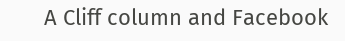A Cliff column and Facebook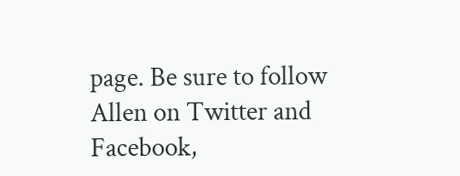page. Be sure to follow Allen on Twitter and Facebook,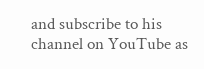and subscribe to his channel on YouTube as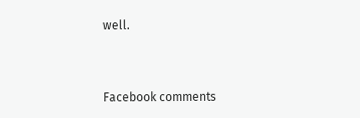well.


Facebook comments